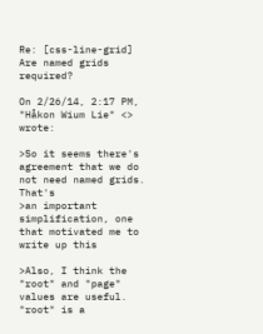Re: [css-line-grid] Are named grids required?

On 2/26/14, 2:17 PM, "Håkon Wium Lie" <> wrote:

>So it seems there's agreement that we do not need named grids. That's
>an important simplification, one that motivated me to write up this

>Also, I think the "root" and "page" values are useful. "root" is a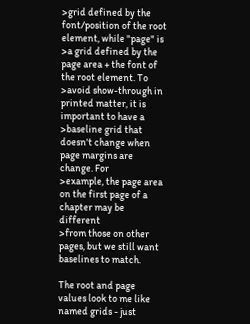>grid defined by the font/position of the root element, while "page" is
>a grid defined by the page area + the font of the root element. To
>avoid show-through in printed matter, it is important to have a
>baseline grid that doesn't change when page margins are change. For
>example, the page area on the first page of a chapter may be different
>from those on other pages, but we still want baselines to match.

The root and page values look to me like named grids - just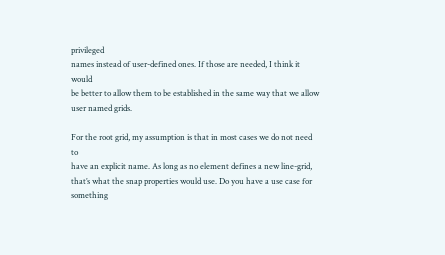privileged
names instead of user-defined ones. If those are needed, I think it would
be better to allow them to be established in the same way that we allow
user named grids.

For the root grid, my assumption is that in most cases we do not need to
have an explicit name. As long as no element defines a new line-grid,
that’s what the snap properties would use. Do you have a use case for
something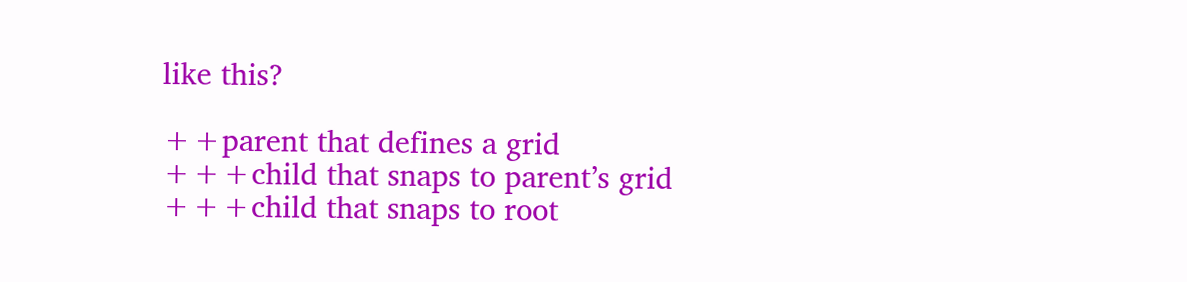like this?

++parent that defines a grid
+++child that snaps to parent’s grid
+++child that snaps to root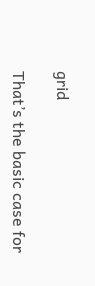grid

That’s the basic case for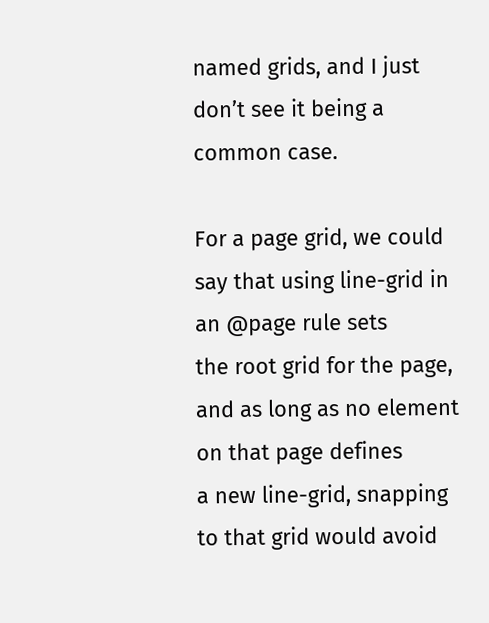named grids, and I just don’t see it being a
common case.

For a page grid, we could say that using line-grid in an @page rule sets
the root grid for the page, and as long as no element on that page defines
a new line-grid, snapping to that grid would avoid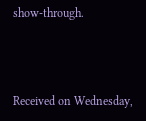show-through.



Received on Wednesday,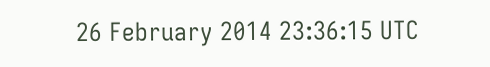26 February 2014 23:36:15 UTC